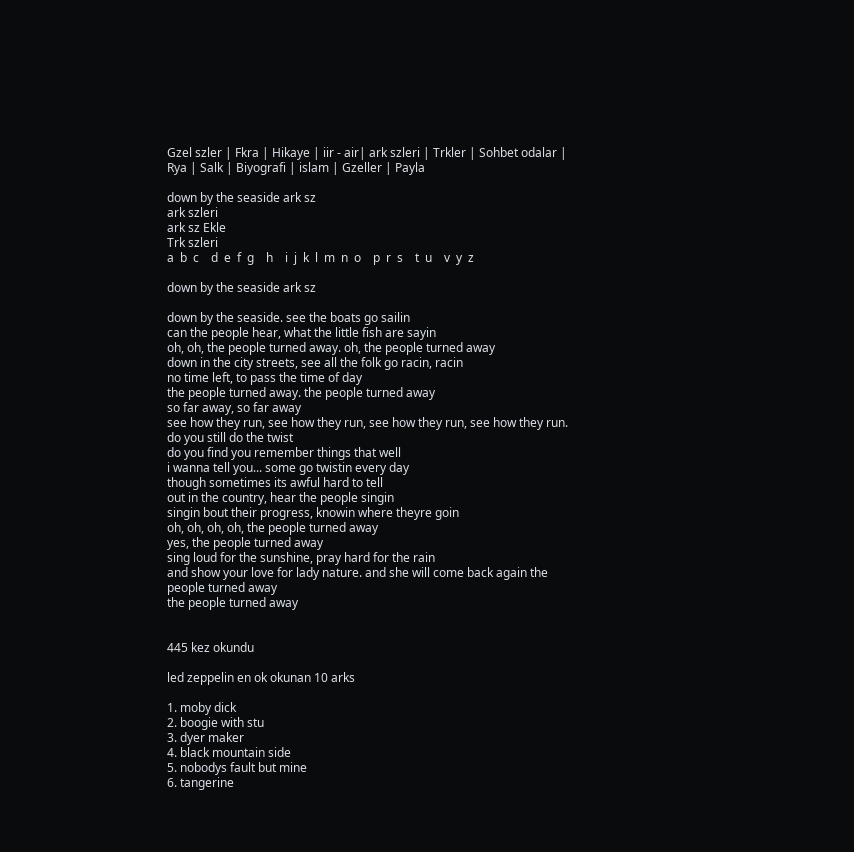Gzel szler | Fkra | Hikaye | iir - air| ark szleri | Trkler | Sohbet odalar | Rya | Salk | Biyografi | islam | Gzeller | Payla

down by the seaside ark sz
ark szleri
ark sz Ekle
Trk szleri
a  b  c    d  e  f  g    h    i  j  k  l  m  n  o    p  r  s    t  u    v  y  z

down by the seaside ark sz

down by the seaside. see the boats go sailin
can the people hear, what the little fish are sayin
oh, oh, the people turned away. oh, the people turned away
down in the city streets, see all the folk go racin, racin
no time left, to pass the time of day
the people turned away. the people turned away
so far away, so far away
see how they run, see how they run, see how they run, see how they run.
do you still do the twist
do you find you remember things that well
i wanna tell you... some go twistin every day
though sometimes its awful hard to tell
out in the country, hear the people singin
singin bout their progress, knowin where theyre goin
oh, oh, oh, oh, the people turned away
yes, the people turned away
sing loud for the sunshine, pray hard for the rain
and show your love for lady nature. and she will come back again the people turned away
the people turned away


445 kez okundu

led zeppelin en ok okunan 10 arks

1. moby dick
2. boogie with stu
3. dyer maker
4. black mountain side
5. nobodys fault but mine
6. tangerine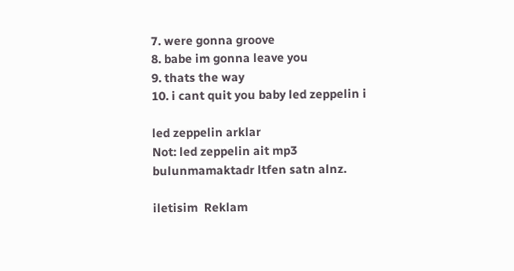7. were gonna groove
8. babe im gonna leave you
9. thats the way
10. i cant quit you baby led zeppelin i

led zeppelin arklar
Not: led zeppelin ait mp3 bulunmamaktadr ltfen satn alnz.

iletisim  Reklam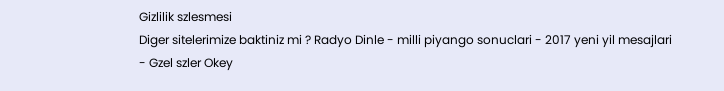Gizlilik szlesmesi
Diger sitelerimize baktiniz mi ? Radyo Dinle - milli piyango sonuclari - 2017 yeni yil mesajlari - Gzel szler Okey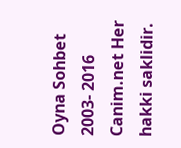Oyna Sohbet 2003- 2016 Canim.net Her hakki saklidir.